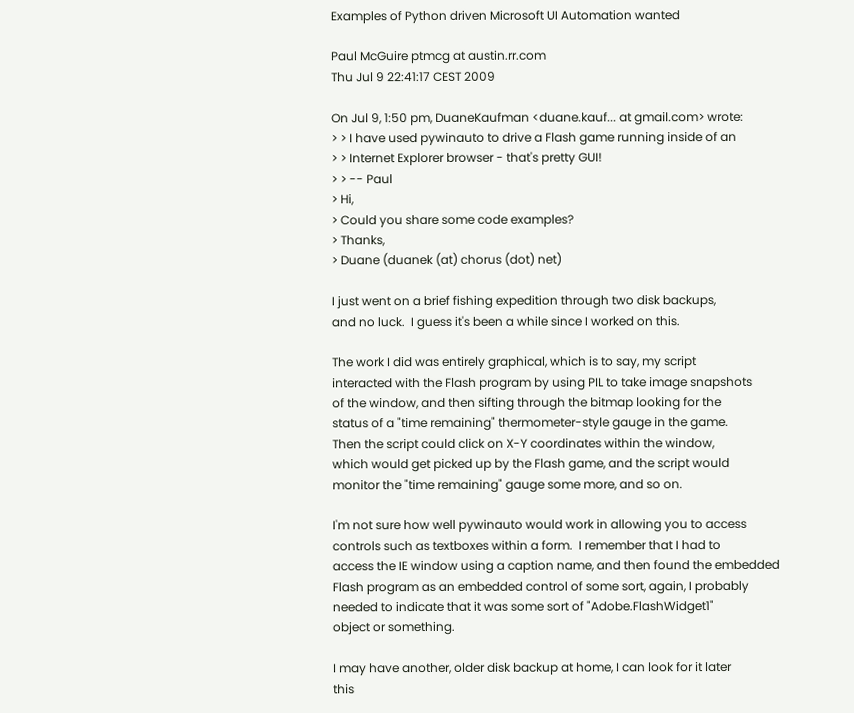Examples of Python driven Microsoft UI Automation wanted

Paul McGuire ptmcg at austin.rr.com
Thu Jul 9 22:41:17 CEST 2009

On Jul 9, 1:50 pm, DuaneKaufman <duane.kauf... at gmail.com> wrote:
> > I have used pywinauto to drive a Flash game running inside of an
> > Internet Explorer browser - that's pretty GUI!
> > -- Paul
> Hi,
> Could you share some code examples?
> Thanks,
> Duane (duanek (at) chorus (dot) net)

I just went on a brief fishing expedition through two disk backups,
and no luck.  I guess it's been a while since I worked on this.

The work I did was entirely graphical, which is to say, my script
interacted with the Flash program by using PIL to take image snapshots
of the window, and then sifting through the bitmap looking for the
status of a "time remaining" thermometer-style gauge in the game.
Then the script could click on X-Y coordinates within the window,
which would get picked up by the Flash game, and the script would
monitor the "time remaining" gauge some more, and so on.

I'm not sure how well pywinauto would work in allowing you to access
controls such as textboxes within a form.  I remember that I had to
access the IE window using a caption name, and then found the embedded
Flash program as an embedded control of some sort, again, I probably
needed to indicate that it was some sort of "Adobe.FlashWidget1"
object or something.

I may have another, older disk backup at home, I can look for it later
this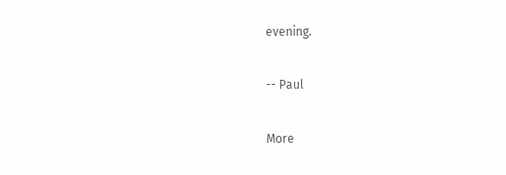evening.

-- Paul

More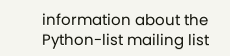information about the Python-list mailing list